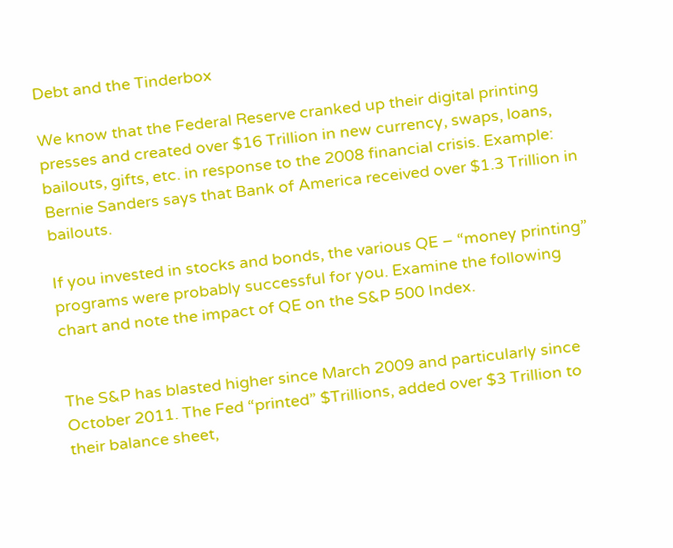Debt and the Tinderbox

We know that the Federal Reserve cranked up their digital printing presses and created over $16 Trillion in new currency, swaps, loans, bailouts, gifts, etc. in response to the 2008 financial crisis. Example: Bernie Sanders says that Bank of America received over $1.3 Trillion in bailouts.

If you invested in stocks and bonds, the various QE – “money printing” programs were probably successful for you. Examine the following chart and note the impact of QE on the S&P 500 Index.


The S&P has blasted higher since March 2009 and particularly since October 2011. The Fed “printed” $Trillions, added over $3 Trillion to their balance sheet,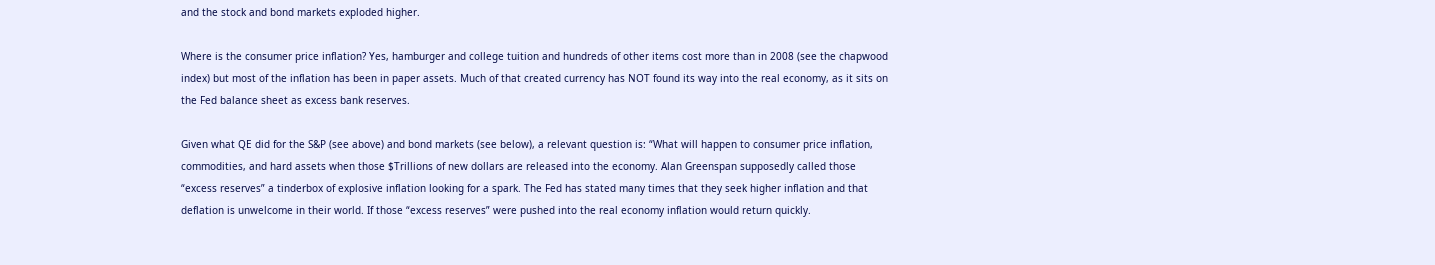and the stock and bond markets exploded higher.

Where is the consumer price inflation? Yes, hamburger and college tuition and hundreds of other items cost more than in 2008 (see the chapwood index) but most of the inflation has been in paper assets. Much of that created currency has NOT found its way into the real economy, as it sits on the Fed balance sheet as excess bank reserves.

Given what QE did for the S&P (see above) and bond markets (see below), a relevant question is: “What will happen to consumer price inflation, commodities, and hard assets when those $Trillions of new dollars are released into the economy. Alan Greenspan supposedly called those “excess reserves” a tinderbox of explosive inflation looking for a spark. The Fed has stated many times that they seek higher inflation and that deflation is unwelcome in their world. If those “excess reserves” were pushed into the real economy inflation would return quickly.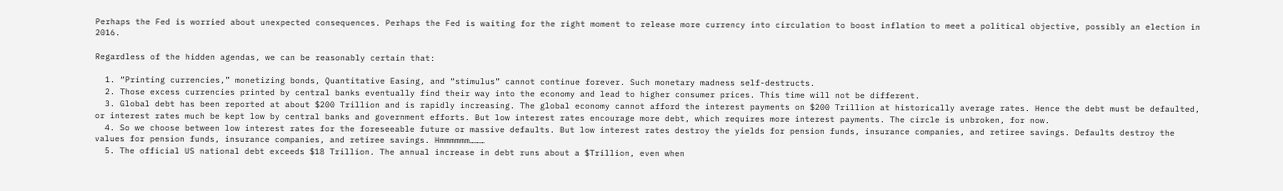Perhaps the Fed is worried about unexpected consequences. Perhaps the Fed is waiting for the right moment to release more currency into circulation to boost inflation to meet a political objective, possibly an election in 2016.

Regardless of the hidden agendas, we can be reasonably certain that:

  1. “Printing currencies,” monetizing bonds, Quantitative Easing, and “stimulus” cannot continue forever. Such monetary madness self-destructs.
  2. Those excess currencies printed by central banks eventually find their way into the economy and lead to higher consumer prices. This time will not be different.
  3. Global debt has been reported at about $200 Trillion and is rapidly increasing. The global economy cannot afford the interest payments on $200 Trillion at historically average rates. Hence the debt must be defaulted, or interest rates much be kept low by central banks and government efforts. But low interest rates encourage more debt, which requires more interest payments. The circle is unbroken, for now.
  4. So we choose between low interest rates for the foreseeable future or massive defaults. But low interest rates destroy the yields for pension funds, insurance companies, and retiree savings. Defaults destroy the values for pension funds, insurance companies, and retiree savings. Hmmmmmm………
  5. The official US national debt exceeds $18 Trillion. The annual increase in debt runs about a $Trillion, even when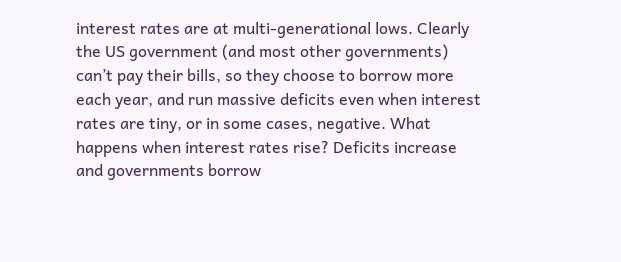interest rates are at multi-generational lows. Clearly the US government (and most other governments) can’t pay their bills, so they choose to borrow more each year, and run massive deficits even when interest rates are tiny, or in some cases, negative. What happens when interest rates rise? Deficits increase and governments borrow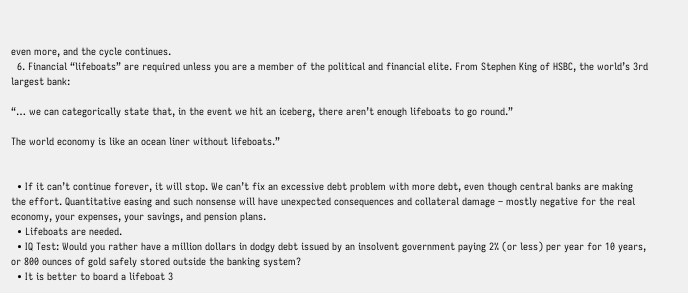even more, and the cycle continues.
  6. Financial “lifeboats” are required unless you are a member of the political and financial elite. From Stephen King of HSBC, the world’s 3rd largest bank:

“… we can categorically state that, in the event we hit an iceberg, there aren’t enough lifeboats to go round.”

The world economy is like an ocean liner without lifeboats.”


  • If it can’t continue forever, it will stop. We can’t fix an excessive debt problem with more debt, even though central banks are making the effort. Quantitative easing and such nonsense will have unexpected consequences and collateral damage – mostly negative for the real economy, your expenses, your savings, and pension plans.
  • Lifeboats are needed.
  • IQ Test: Would you rather have a million dollars in dodgy debt issued by an insolvent government paying 2% (or less) per year for 10 years, or 800 ounces of gold safely stored outside the banking system?
  • It is better to board a lifeboat 3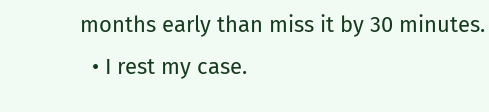months early than miss it by 30 minutes.
  • I rest my case.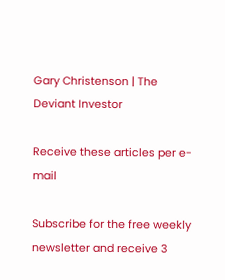Gary Christenson | The Deviant Investor

Receive these articles per e-mail

Subscribe for the free weekly newsletter and receive 3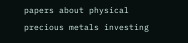papers about physical precious metals investing